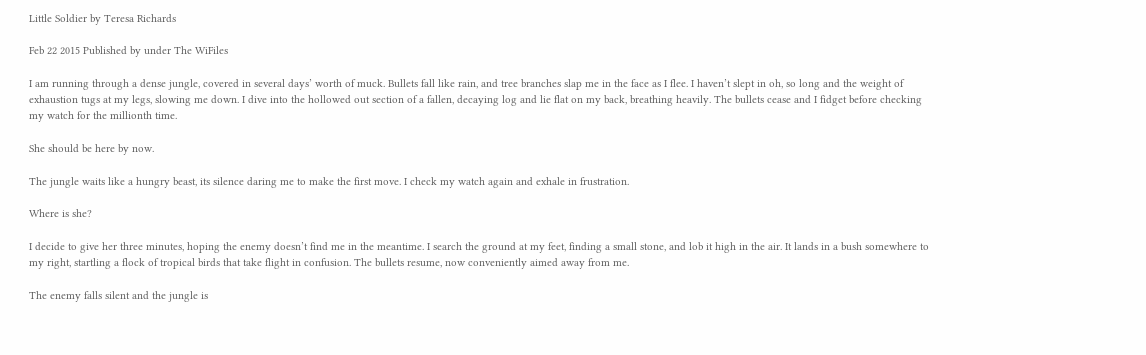Little Soldier by Teresa Richards

Feb 22 2015 Published by under The WiFiles

I am running through a dense jungle, covered in several days’ worth of muck. Bullets fall like rain, and tree branches slap me in the face as I flee. I haven’t slept in oh, so long and the weight of exhaustion tugs at my legs, slowing me down. I dive into the hollowed out section of a fallen, decaying log and lie flat on my back, breathing heavily. The bullets cease and I fidget before checking my watch for the millionth time.

She should be here by now.

The jungle waits like a hungry beast, its silence daring me to make the first move. I check my watch again and exhale in frustration.

Where is she?

I decide to give her three minutes, hoping the enemy doesn’t find me in the meantime. I search the ground at my feet, finding a small stone, and lob it high in the air. It lands in a bush somewhere to my right, startling a flock of tropical birds that take flight in confusion. The bullets resume, now conveniently aimed away from me.

The enemy falls silent and the jungle is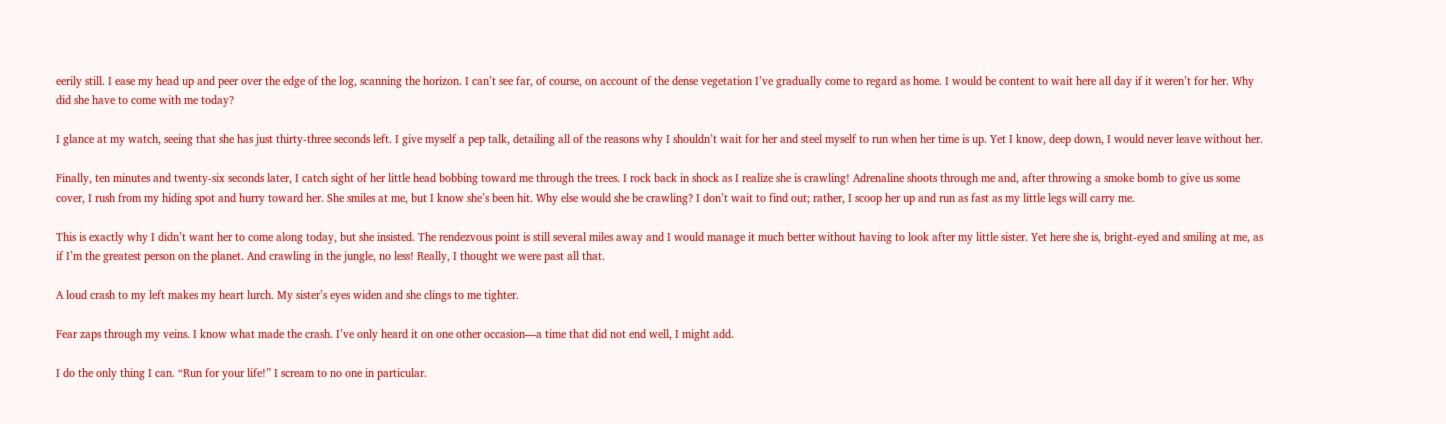eerily still. I ease my head up and peer over the edge of the log, scanning the horizon. I can’t see far, of course, on account of the dense vegetation I’ve gradually come to regard as home. I would be content to wait here all day if it weren’t for her. Why did she have to come with me today?

I glance at my watch, seeing that she has just thirty-three seconds left. I give myself a pep talk, detailing all of the reasons why I shouldn’t wait for her and steel myself to run when her time is up. Yet I know, deep down, I would never leave without her.

Finally, ten minutes and twenty-six seconds later, I catch sight of her little head bobbing toward me through the trees. I rock back in shock as I realize she is crawling! Adrenaline shoots through me and, after throwing a smoke bomb to give us some cover, I rush from my hiding spot and hurry toward her. She smiles at me, but I know she’s been hit. Why else would she be crawling? I don’t wait to find out; rather, I scoop her up and run as fast as my little legs will carry me.

This is exactly why I didn’t want her to come along today, but she insisted. The rendezvous point is still several miles away and I would manage it much better without having to look after my little sister. Yet here she is, bright-eyed and smiling at me, as if I’m the greatest person on the planet. And crawling in the jungle, no less! Really, I thought we were past all that.

A loud crash to my left makes my heart lurch. My sister’s eyes widen and she clings to me tighter.

Fear zaps through my veins. I know what made the crash. I’ve only heard it on one other occasion—a time that did not end well, I might add.

I do the only thing I can. “Run for your life!” I scream to no one in particular.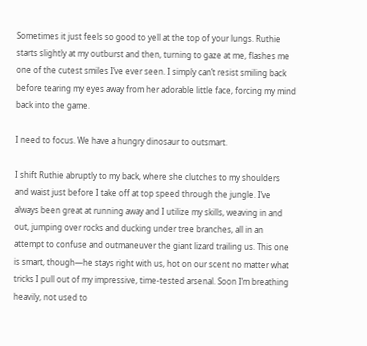Sometimes it just feels so good to yell at the top of your lungs. Ruthie starts slightly at my outburst and then, turning to gaze at me, flashes me one of the cutest smiles I’ve ever seen. I simply can’t resist smiling back before tearing my eyes away from her adorable little face, forcing my mind back into the game.

I need to focus. We have a hungry dinosaur to outsmart.

I shift Ruthie abruptly to my back, where she clutches to my shoulders and waist just before I take off at top speed through the jungle. I’ve always been great at running away and I utilize my skills, weaving in and out, jumping over rocks and ducking under tree branches, all in an attempt to confuse and outmaneuver the giant lizard trailing us. This one is smart, though—he stays right with us, hot on our scent no matter what tricks I pull out of my impressive, time-tested arsenal. Soon I’m breathing heavily, not used to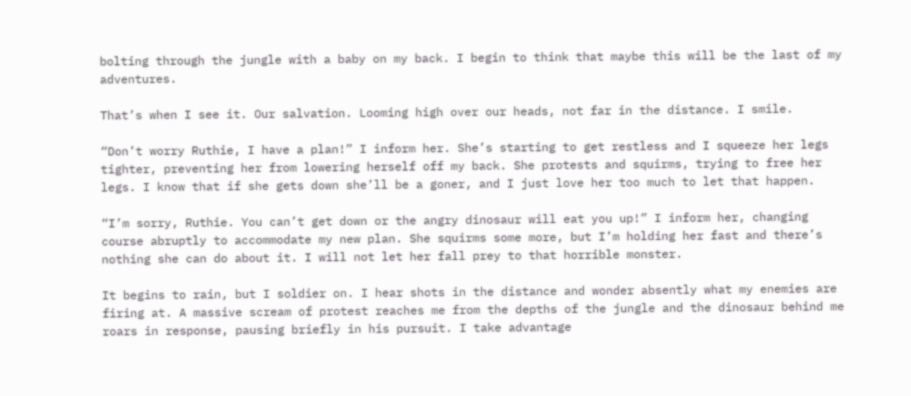bolting through the jungle with a baby on my back. I begin to think that maybe this will be the last of my adventures.

That’s when I see it. Our salvation. Looming high over our heads, not far in the distance. I smile.

“Don’t worry Ruthie, I have a plan!” I inform her. She’s starting to get restless and I squeeze her legs tighter, preventing her from lowering herself off my back. She protests and squirms, trying to free her legs. I know that if she gets down she’ll be a goner, and I just love her too much to let that happen.

“I’m sorry, Ruthie. You can’t get down or the angry dinosaur will eat you up!” I inform her, changing course abruptly to accommodate my new plan. She squirms some more, but I’m holding her fast and there’s nothing she can do about it. I will not let her fall prey to that horrible monster.

It begins to rain, but I soldier on. I hear shots in the distance and wonder absently what my enemies are firing at. A massive scream of protest reaches me from the depths of the jungle and the dinosaur behind me roars in response, pausing briefly in his pursuit. I take advantage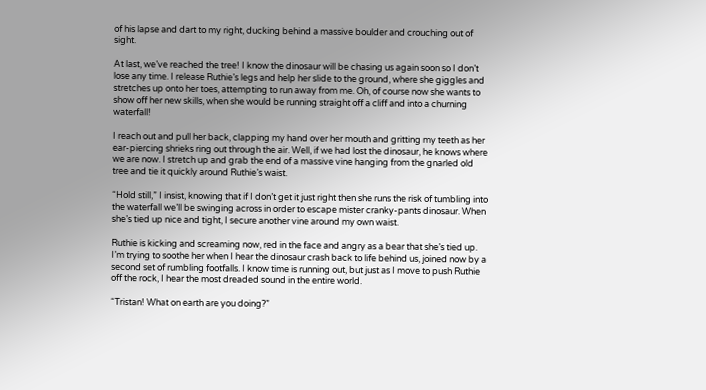of his lapse and dart to my right, ducking behind a massive boulder and crouching out of sight.

At last, we’ve reached the tree! I know the dinosaur will be chasing us again soon so I don’t lose any time. I release Ruthie’s legs and help her slide to the ground, where she giggles and stretches up onto her toes, attempting to run away from me. Oh, of course now she wants to show off her new skills, when she would be running straight off a cliff and into a churning waterfall!

I reach out and pull her back, clapping my hand over her mouth and gritting my teeth as her ear-piercing shrieks ring out through the air. Well, if we had lost the dinosaur, he knows where we are now. I stretch up and grab the end of a massive vine hanging from the gnarled old tree and tie it quickly around Ruthie’s waist.

“Hold still,” I insist, knowing that if I don’t get it just right then she runs the risk of tumbling into the waterfall we’ll be swinging across in order to escape mister cranky-pants dinosaur. When she’s tied up nice and tight, I secure another vine around my own waist.

Ruthie is kicking and screaming now, red in the face and angry as a bear that she’s tied up. I’m trying to soothe her when I hear the dinosaur crash back to life behind us, joined now by a second set of rumbling footfalls. I know time is running out, but just as I move to push Ruthie off the rock, I hear the most dreaded sound in the entire world.

“Tristan! What on earth are you doing?”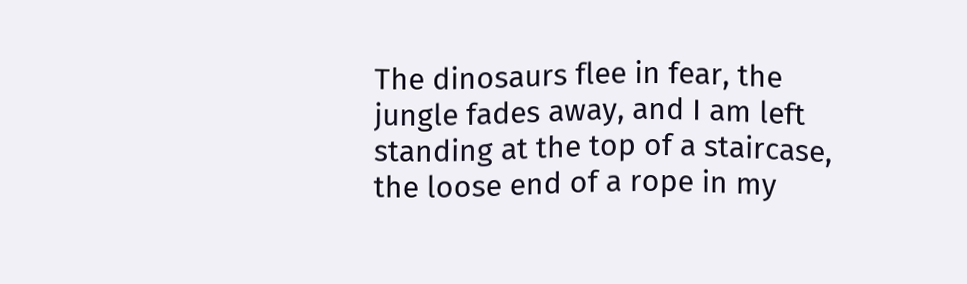The dinosaurs flee in fear, the jungle fades away, and I am left standing at the top of a staircase, the loose end of a rope in my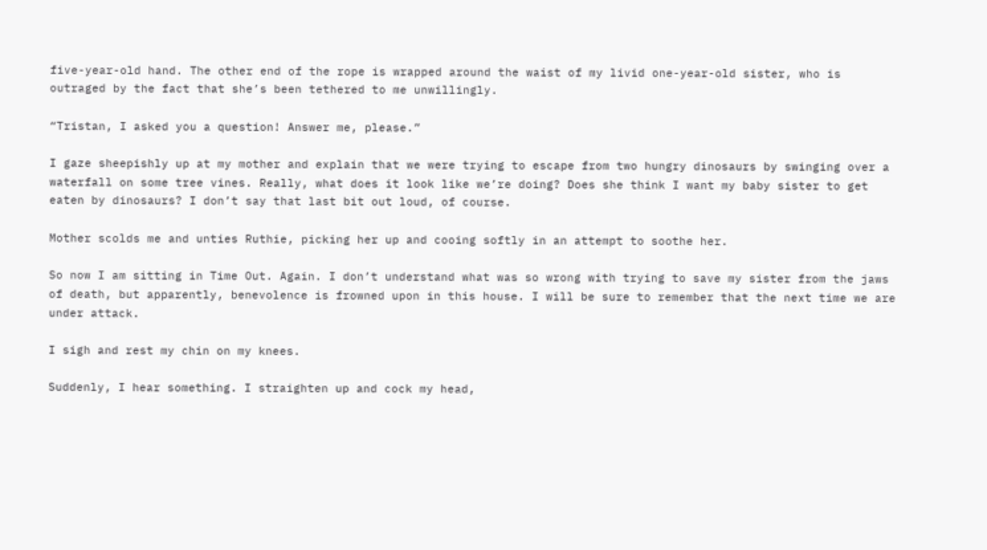five-year-old hand. The other end of the rope is wrapped around the waist of my livid one-year-old sister, who is outraged by the fact that she’s been tethered to me unwillingly.

“Tristan, I asked you a question! Answer me, please.”

I gaze sheepishly up at my mother and explain that we were trying to escape from two hungry dinosaurs by swinging over a waterfall on some tree vines. Really, what does it look like we’re doing? Does she think I want my baby sister to get eaten by dinosaurs? I don’t say that last bit out loud, of course.

Mother scolds me and unties Ruthie, picking her up and cooing softly in an attempt to soothe her.

So now I am sitting in Time Out. Again. I don’t understand what was so wrong with trying to save my sister from the jaws of death, but apparently, benevolence is frowned upon in this house. I will be sure to remember that the next time we are under attack.

I sigh and rest my chin on my knees.

Suddenly, I hear something. I straighten up and cock my head,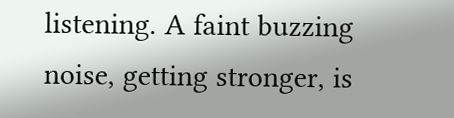listening. A faint buzzing noise, getting stronger, is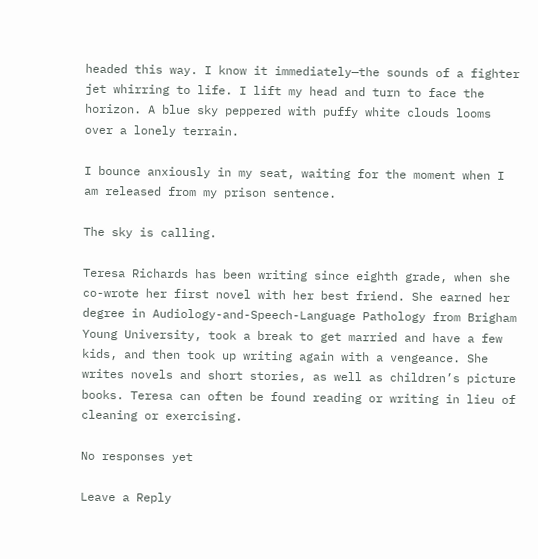headed this way. I know it immediately—the sounds of a fighter jet whirring to life. I lift my head and turn to face the horizon. A blue sky peppered with puffy white clouds looms over a lonely terrain.

I bounce anxiously in my seat, waiting for the moment when I am released from my prison sentence.

The sky is calling.

Teresa Richards has been writing since eighth grade, when she co-wrote her first novel with her best friend. She earned her degree in Audiology-and-Speech-Language Pathology from Brigham Young University, took a break to get married and have a few kids, and then took up writing again with a vengeance. She writes novels and short stories, as well as children’s picture books. Teresa can often be found reading or writing in lieu of cleaning or exercising.

No responses yet

Leave a Reply